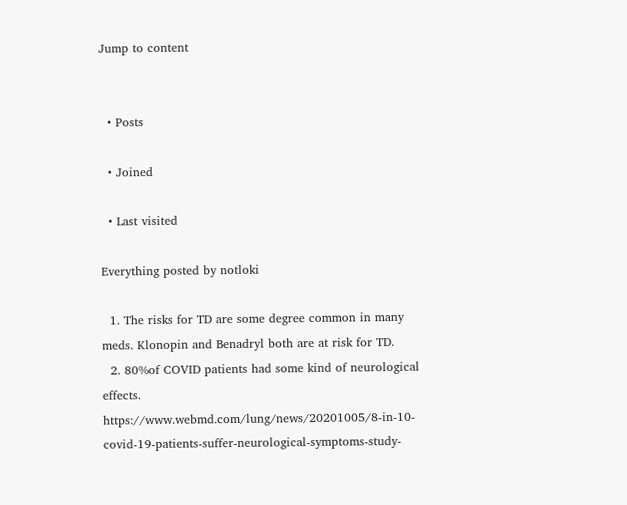Jump to content


  • Posts

  • Joined

  • Last visited

Everything posted by notloki

  1. The risks for TD are some degree common in many meds. Klonopin and Benadryl both are at risk for TD.
  2. 80%of COVID patients had some kind of neurological effects. https://www.webmd.com/lung/news/20201005/8-in-10-covid-19-patients-suffer-neurological-symptoms-study-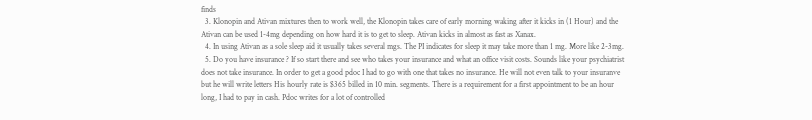finds
  3. Klonopin and Ativan mixtures then to work well, the Klonopin takes care of early morning waking after it kicks in (1 Hour) and the Ativan can be used 1-4mg depending on how hard it is to get to sleep. Ativan kicks in almost as fast as Xanax.
  4. In using Ativan as a sole sleep aid it usually takes several mgs. The PI indicates for sleep it may take more than 1 mg. More like 2-3mg.
  5. Do you have insurance ? If so start there and see who takes your insurance and what an office visit costs. Sounds like your psychiatrist does not take insurance. In order to get a good pdoc I had to go with one that takes no insurance. He will not even talk to your insuranve but he will write letters His hourly rate is $365 billed in 10 min. segments. There is a requirement for a first appointment to be an hour long, I had to pay in cash. Pdoc writes for a lot of controlled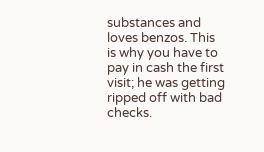substances and loves benzos. This is why you have to pay in cash the first visit; he was getting ripped off with bad checks.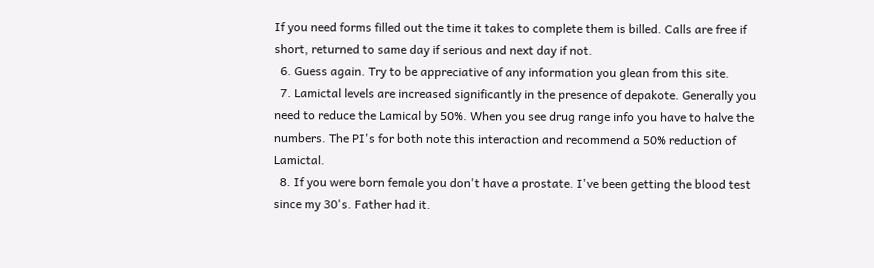If you need forms filled out the time it takes to complete them is billed. Calls are free if short, returned to same day if serious and next day if not.
  6. Guess again. Try to be appreciative of any information you glean from this site.
  7. Lamictal levels are increased significantly in the presence of depakote. Generally you need to reduce the Lamical by 50%. When you see drug range info you have to halve the numbers. The PI's for both note this interaction and recommend a 50% reduction of Lamictal.
  8. If you were born female you don't have a prostate. I've been getting the blood test since my 30's. Father had it.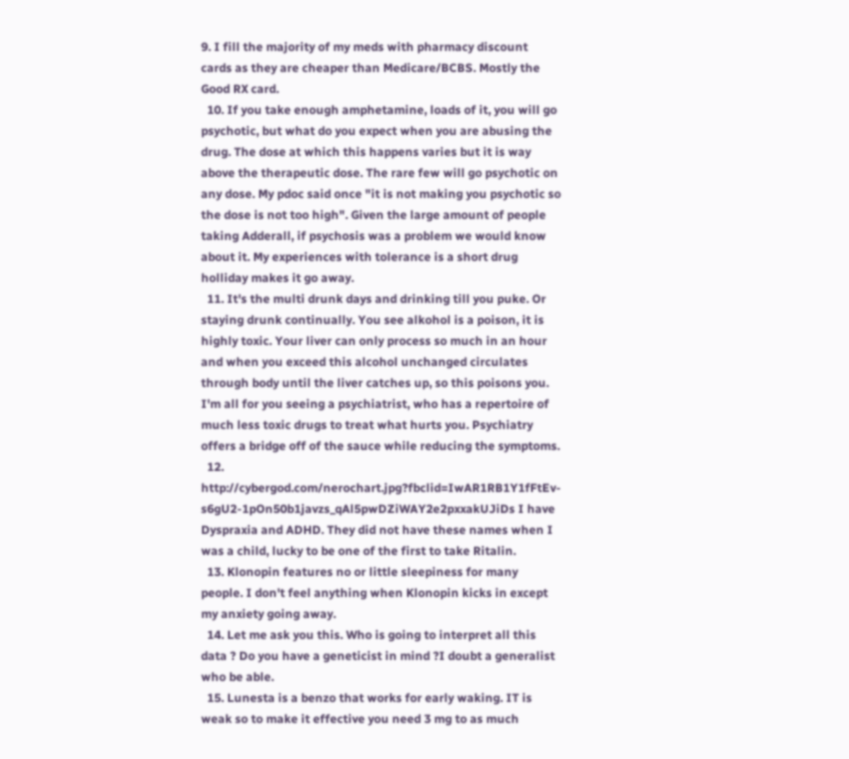9. I fill the majority of my meds with pharmacy discount cards as they are cheaper than Medicare/BCBS. Mostly the Good RX card.
  10. If you take enough amphetamine, loads of it, you will go psychotic, but what do you expect when you are abusing the drug. The dose at which this happens varies but it is way above the therapeutic dose. The rare few will go psychotic on any dose. My pdoc said once "it is not making you psychotic so the dose is not too high". Given the large amount of people taking Adderall, if psychosis was a problem we would know about it. My experiences with tolerance is a short drug holliday makes it go away.
  11. It's the multi drunk days and drinking till you puke. Or staying drunk continually. You see alkohol is a poison, it is highly toxic. Your liver can only process so much in an hour and when you exceed this alcohol unchanged circulates through body until the liver catches up, so this poisons you. I'm all for you seeing a psychiatrist, who has a repertoire of much less toxic drugs to treat what hurts you. Psychiatry offers a bridge off of the sauce while reducing the symptoms.
  12. http://cybergod.com/nerochart.jpg?fbclid=IwAR1RB1Y1fFtEv-s6gU2-1pOn50b1javzs_qAl5pwDZiWAY2e2pxxakUJiDs I have Dyspraxia and ADHD. They did not have these names when I was a child, lucky to be one of the first to take Ritalin.
  13. Klonopin features no or little sleepiness for many people. I don't feel anything when Klonopin kicks in except my anxiety going away.
  14. Let me ask you this. Who is going to interpret all this data ? Do you have a geneticist in mind ?I doubt a generalist who be able.
  15. Lunesta is a benzo that works for early waking. IT is weak so to make it effective you need 3 mg to as much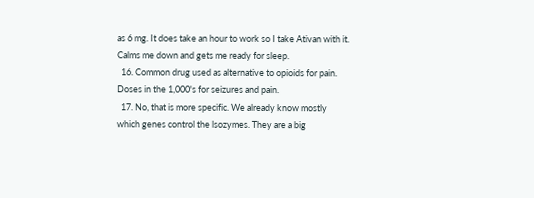as 6 mg. It does take an hour to work so I take Ativan with it. Calms me down and gets me ready for sleep.
  16. Common drug used as alternative to opioids for pain. Doses in the 1,000's for seizures and pain.
  17. No, that is more specific. We already know mostly which genes control the lsozymes. They are a big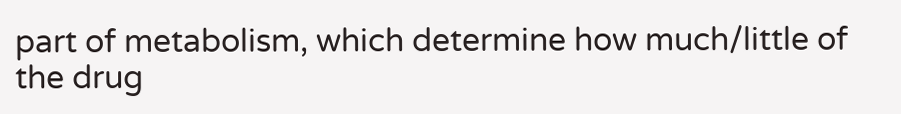part of metabolism, which determine how much/little of the drug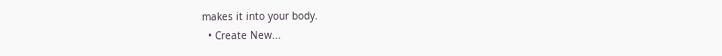makes it into your body.
  • Create New...